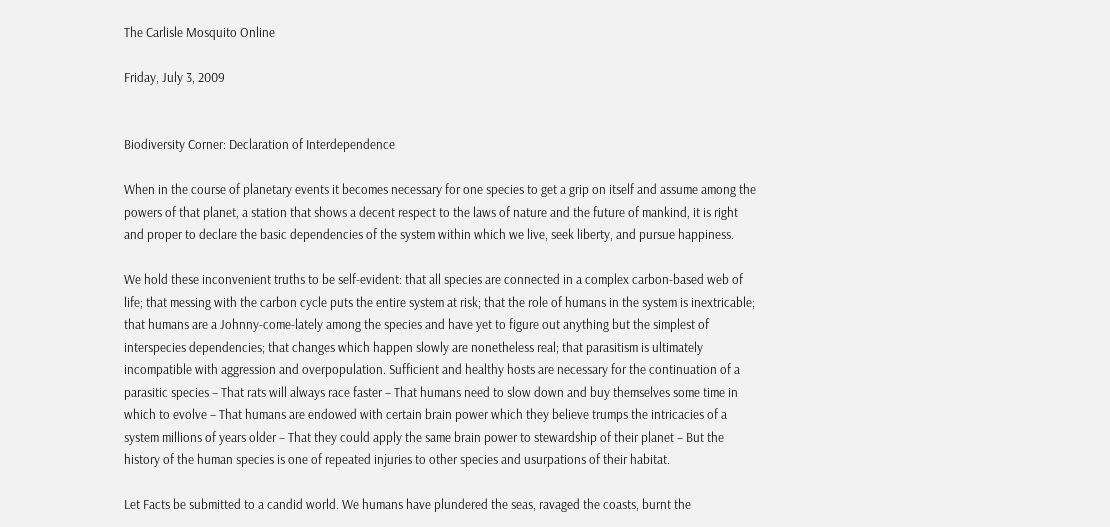The Carlisle Mosquito Online

Friday, July 3, 2009


Biodiversity Corner: Declaration of Interdependence

When in the course of planetary events it becomes necessary for one species to get a grip on itself and assume among the powers of that planet, a station that shows a decent respect to the laws of nature and the future of mankind, it is right and proper to declare the basic dependencies of the system within which we live, seek liberty, and pursue happiness.

We hold these inconvenient truths to be self-evident: that all species are connected in a complex carbon-based web of life; that messing with the carbon cycle puts the entire system at risk; that the role of humans in the system is inextricable; that humans are a Johnny-come-lately among the species and have yet to figure out anything but the simplest of interspecies dependencies; that changes which happen slowly are nonetheless real; that parasitism is ultimately incompatible with aggression and overpopulation. Sufficient and healthy hosts are necessary for the continuation of a parasitic species – That rats will always race faster – That humans need to slow down and buy themselves some time in which to evolve – That humans are endowed with certain brain power which they believe trumps the intricacies of a system millions of years older – That they could apply the same brain power to stewardship of their planet – But the history of the human species is one of repeated injuries to other species and usurpations of their habitat.

Let Facts be submitted to a candid world. We humans have plundered the seas, ravaged the coasts, burnt the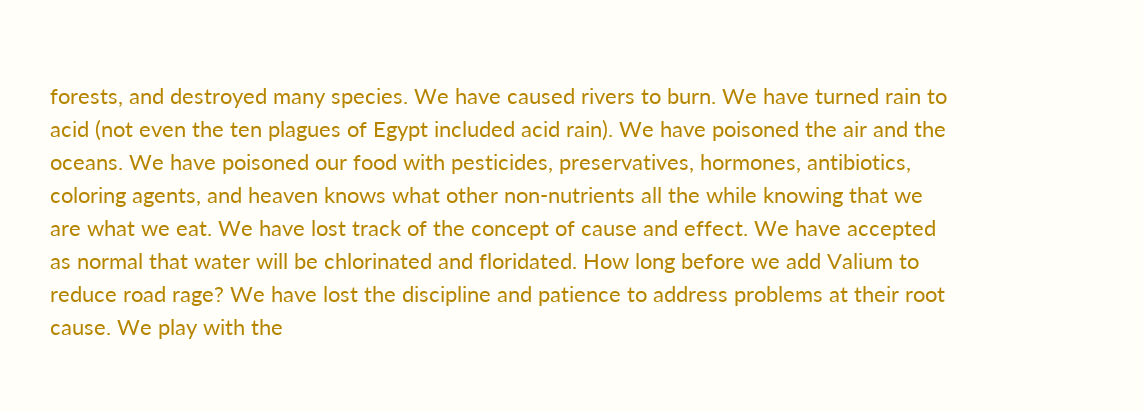forests, and destroyed many species. We have caused rivers to burn. We have turned rain to acid (not even the ten plagues of Egypt included acid rain). We have poisoned the air and the oceans. We have poisoned our food with pesticides, preservatives, hormones, antibiotics, coloring agents, and heaven knows what other non-nutrients all the while knowing that we are what we eat. We have lost track of the concept of cause and effect. We have accepted as normal that water will be chlorinated and floridated. How long before we add Valium to reduce road rage? We have lost the discipline and patience to address problems at their root cause. We play with the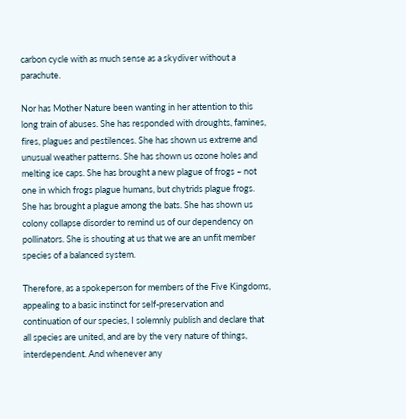carbon cycle with as much sense as a skydiver without a parachute.

Nor has Mother Nature been wanting in her attention to this long train of abuses. She has responded with droughts, famines, fires, plagues and pestilences. She has shown us extreme and unusual weather patterns. She has shown us ozone holes and melting ice caps. She has brought a new plague of frogs – not one in which frogs plague humans, but chytrids plague frogs. She has brought a plague among the bats. She has shown us colony collapse disorder to remind us of our dependency on pollinators. She is shouting at us that we are an unfit member species of a balanced system.

Therefore, as a spokeperson for members of the Five Kingdoms, appealing to a basic instinct for self-preservation and continuation of our species, I solemnly publish and declare that all species are united, and are by the very nature of things, interdependent. And whenever any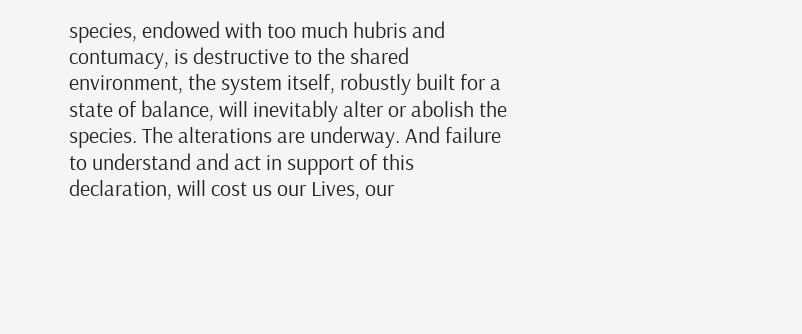species, endowed with too much hubris and contumacy, is destructive to the shared environment, the system itself, robustly built for a state of balance, will inevitably alter or abolish the species. The alterations are underway. And failure to understand and act in support of this declaration, will cost us our Lives, our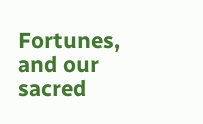Fortunes, and our sacred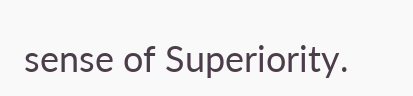sense of Superiority.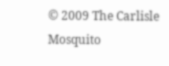© 2009 The Carlisle Mosquito